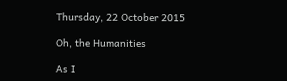Thursday, 22 October 2015

Oh, the Humanities

As I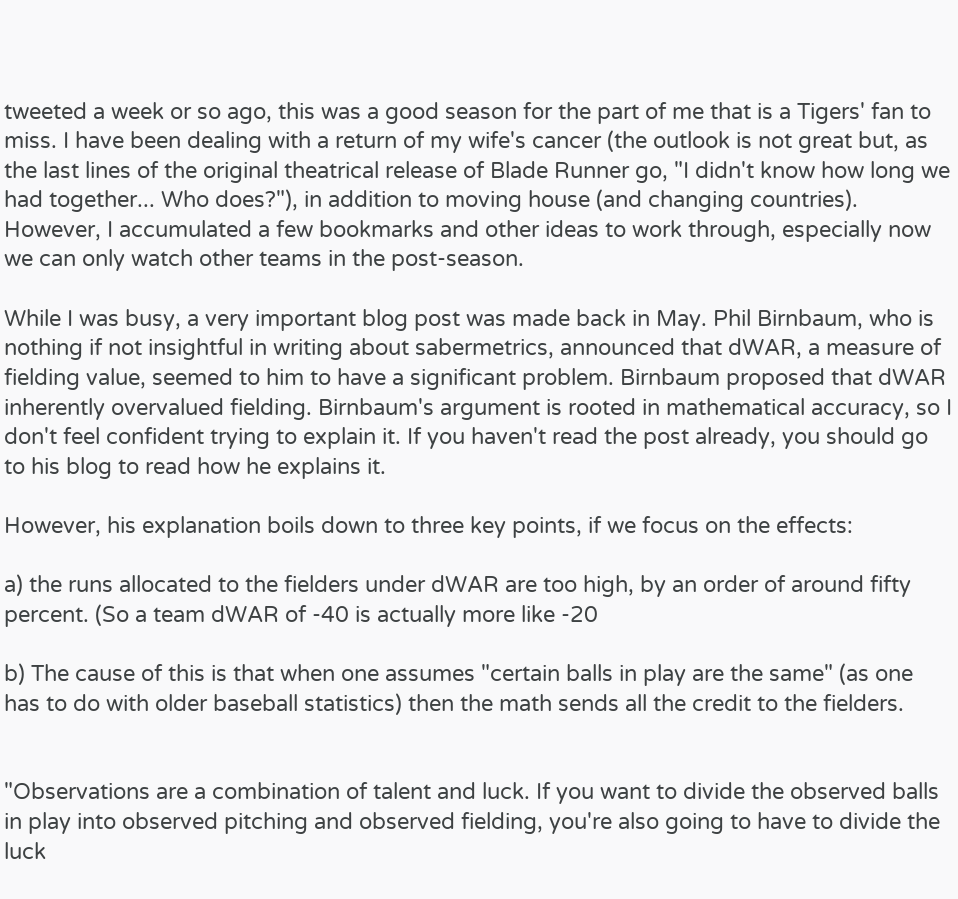tweeted a week or so ago, this was a good season for the part of me that is a Tigers' fan to miss. I have been dealing with a return of my wife's cancer (the outlook is not great but, as the last lines of the original theatrical release of Blade Runner go, "I didn't know how long we had together... Who does?"), in addition to moving house (and changing countries). However, I accumulated a few bookmarks and other ideas to work through, especially now we can only watch other teams in the post-season.

While I was busy, a very important blog post was made back in May. Phil Birnbaum, who is nothing if not insightful in writing about sabermetrics, announced that dWAR, a measure of fielding value, seemed to him to have a significant problem. Birnbaum proposed that dWAR inherently overvalued fielding. Birnbaum's argument is rooted in mathematical accuracy, so I don't feel confident trying to explain it. If you haven't read the post already, you should go to his blog to read how he explains it.

However, his explanation boils down to three key points, if we focus on the effects:

a) the runs allocated to the fielders under dWAR are too high, by an order of around fifty percent. (So a team dWAR of -40 is actually more like -20

b) The cause of this is that when one assumes "certain balls in play are the same" (as one has to do with older baseball statistics) then the math sends all the credit to the fielders.


"Observations are a combination of talent and luck. If you want to divide the observed balls in play into observed pitching and observed fielding, you're also going to have to divide the luck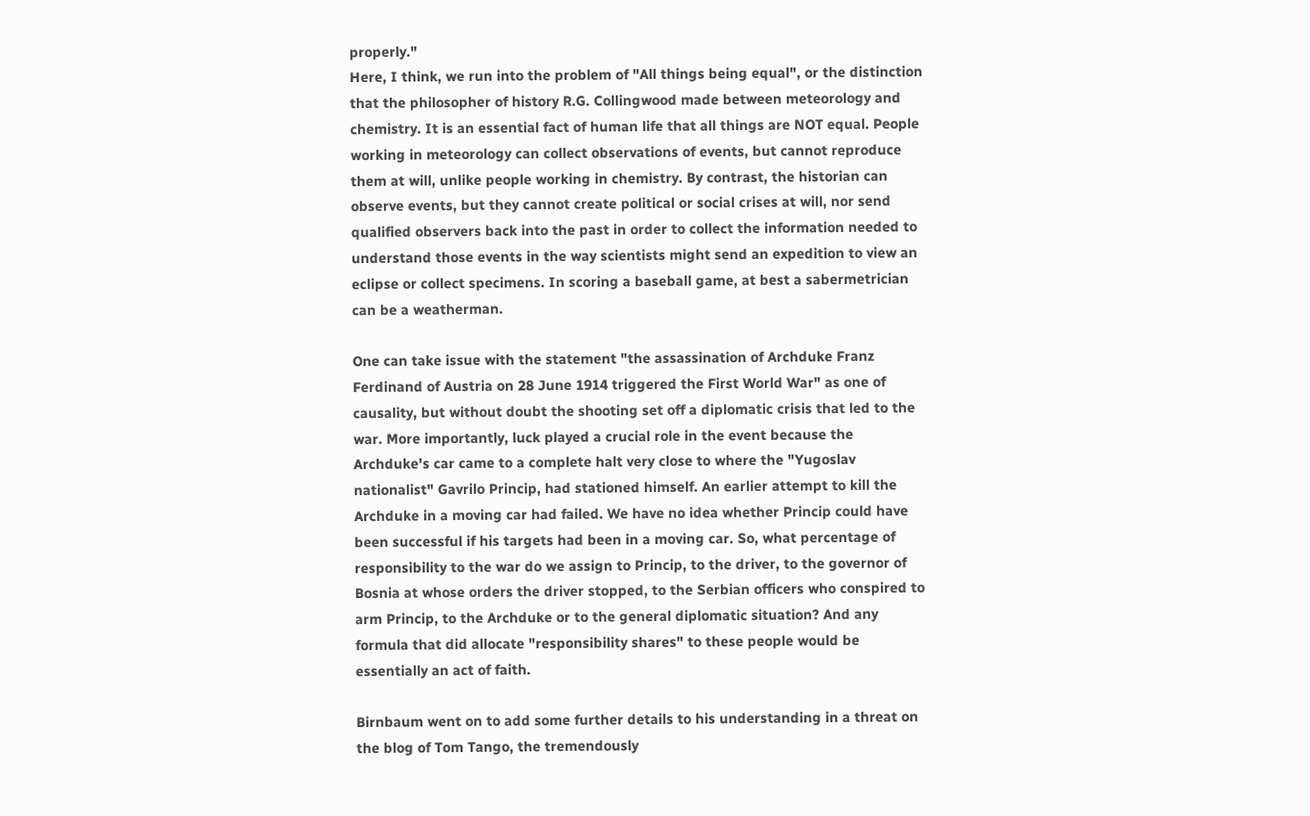properly."
Here, I think, we run into the problem of "All things being equal", or the distinction that the philosopher of history R.G. Collingwood made between meteorology and chemistry. It is an essential fact of human life that all things are NOT equal. People working in meteorology can collect observations of events, but cannot reproduce them at will, unlike people working in chemistry. By contrast, the historian can observe events, but they cannot create political or social crises at will, nor send qualified observers back into the past in order to collect the information needed to understand those events in the way scientists might send an expedition to view an eclipse or collect specimens. In scoring a baseball game, at best a sabermetrician can be a weatherman.

One can take issue with the statement "the assassination of Archduke Franz Ferdinand of Austria on 28 June 1914 triggered the First World War" as one of causality, but without doubt the shooting set off a diplomatic crisis that led to the war. More importantly, luck played a crucial role in the event because the Archduke's car came to a complete halt very close to where the "Yugoslav nationalist" Gavrilo Princip, had stationed himself. An earlier attempt to kill the Archduke in a moving car had failed. We have no idea whether Princip could have been successful if his targets had been in a moving car. So, what percentage of responsibility to the war do we assign to Princip, to the driver, to the governor of Bosnia at whose orders the driver stopped, to the Serbian officers who conspired to arm Princip, to the Archduke or to the general diplomatic situation? And any formula that did allocate "responsibility shares" to these people would be essentially an act of faith.

Birnbaum went on to add some further details to his understanding in a threat on the blog of Tom Tango, the tremendously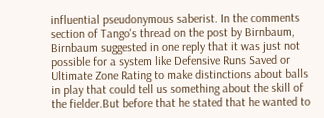influential pseudonymous saberist. In the comments section of Tango's thread on the post by Birnbaum, Birnbaum suggested in one reply that it was just not possible for a system like Defensive Runs Saved or Ultimate Zone Rating to make distinctions about balls in play that could tell us something about the skill of the fielder.But before that he stated that he wanted to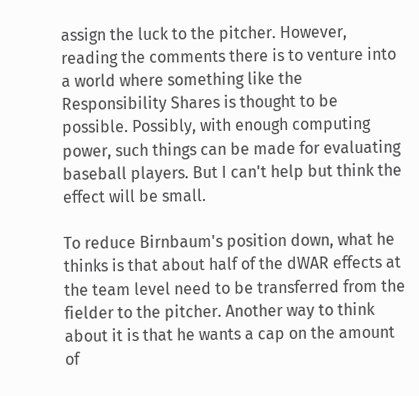assign the luck to the pitcher. However, reading the comments there is to venture into a world where something like the Responsibility Shares is thought to be possible. Possibly, with enough computing power, such things can be made for evaluating baseball players. But I can't help but think the effect will be small.

To reduce Birnbaum's position down, what he thinks is that about half of the dWAR effects at the team level need to be transferred from the fielder to the pitcher. Another way to think about it is that he wants a cap on the amount of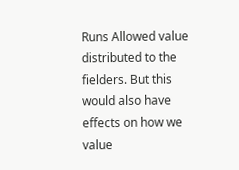Runs Allowed value distributed to the fielders. But this would also have effects on how we value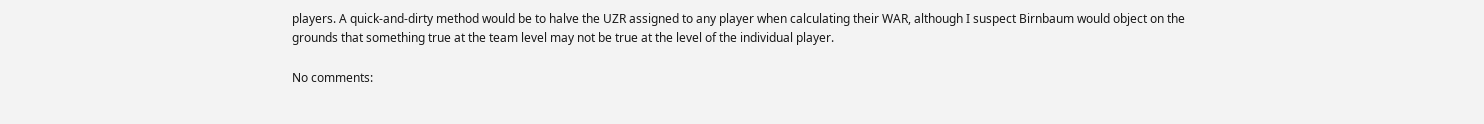players. A quick-and-dirty method would be to halve the UZR assigned to any player when calculating their WAR, although I suspect Birnbaum would object on the grounds that something true at the team level may not be true at the level of the individual player.

No comments: